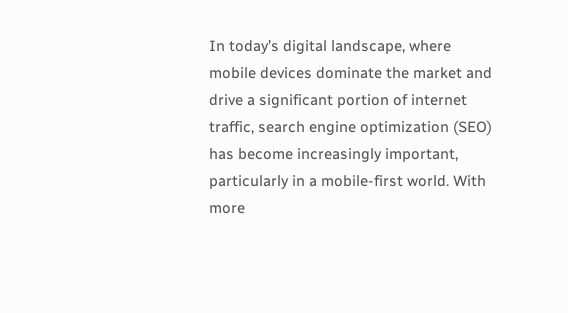In today’s digital landscape, where mobile devices dominate the market and drive a significant portion of internet traffic, search engine optimization (SEO) has become increasingly important, particularly in a mobile-first world. With more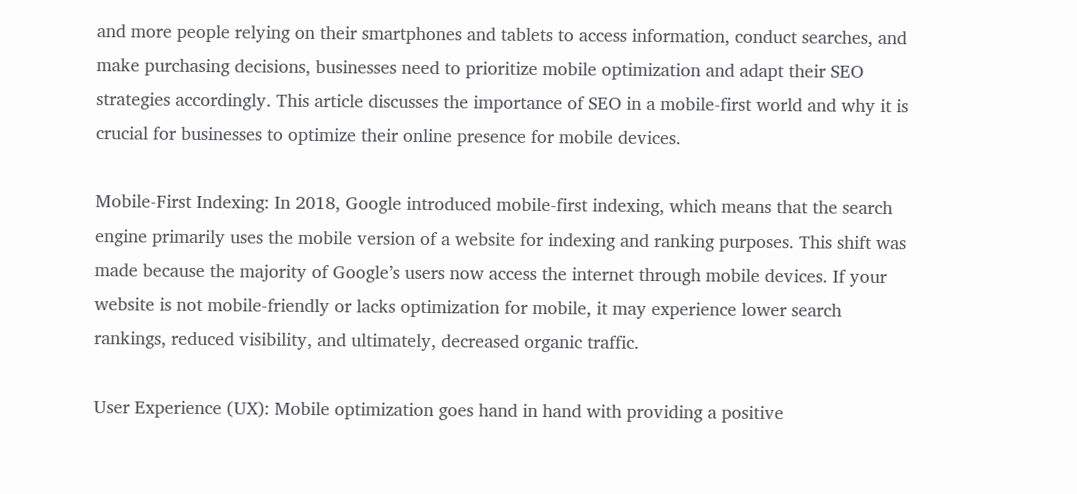and more people relying on their smartphones and tablets to access information, conduct searches, and make purchasing decisions, businesses need to prioritize mobile optimization and adapt their SEO strategies accordingly. This article discusses the importance of SEO in a mobile-first world and why it is crucial for businesses to optimize their online presence for mobile devices.

Mobile-First Indexing: In 2018, Google introduced mobile-first indexing, which means that the search engine primarily uses the mobile version of a website for indexing and ranking purposes. This shift was made because the majority of Google’s users now access the internet through mobile devices. If your website is not mobile-friendly or lacks optimization for mobile, it may experience lower search rankings, reduced visibility, and ultimately, decreased organic traffic.

User Experience (UX): Mobile optimization goes hand in hand with providing a positive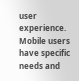user experience. Mobile users have specific needs and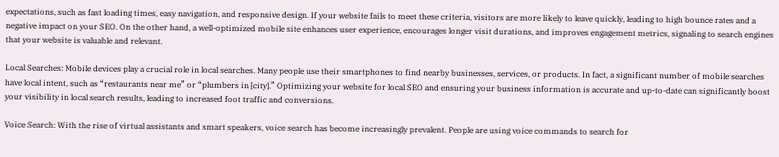expectations, such as fast loading times, easy navigation, and responsive design. If your website fails to meet these criteria, visitors are more likely to leave quickly, leading to high bounce rates and a negative impact on your SEO. On the other hand, a well-optimized mobile site enhances user experience, encourages longer visit durations, and improves engagement metrics, signaling to search engines that your website is valuable and relevant.

Local Searches: Mobile devices play a crucial role in local searches. Many people use their smartphones to find nearby businesses, services, or products. In fact, a significant number of mobile searches have local intent, such as “restaurants near me” or “plumbers in [city].” Optimizing your website for local SEO and ensuring your business information is accurate and up-to-date can significantly boost your visibility in local search results, leading to increased foot traffic and conversions.

Voice Search: With the rise of virtual assistants and smart speakers, voice search has become increasingly prevalent. People are using voice commands to search for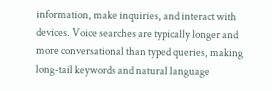information, make inquiries, and interact with devices. Voice searches are typically longer and more conversational than typed queries, making long-tail keywords and natural language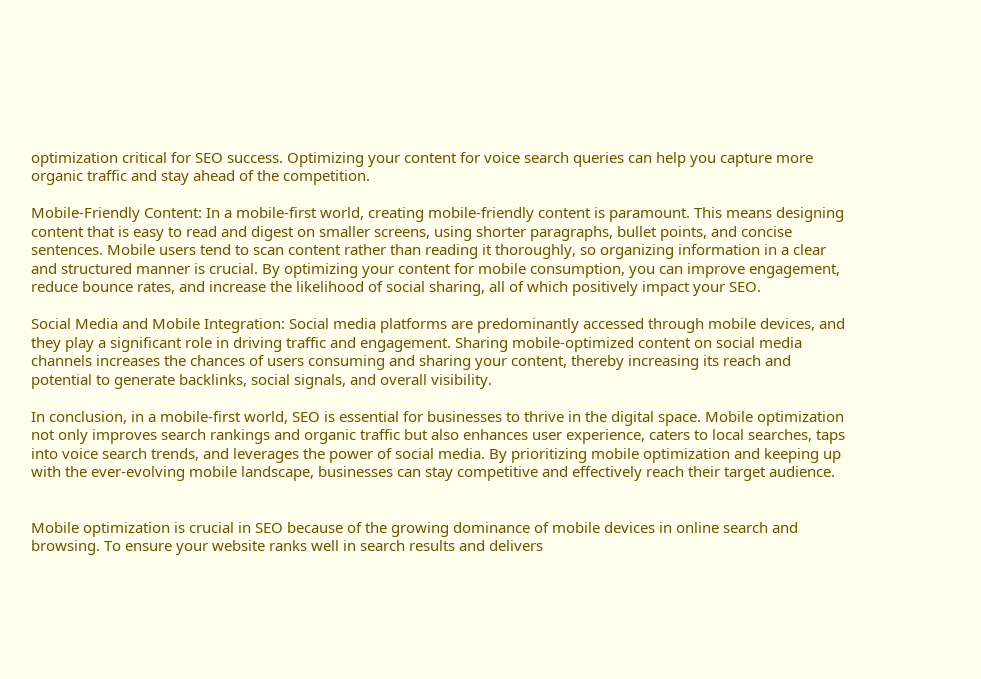optimization critical for SEO success. Optimizing your content for voice search queries can help you capture more organic traffic and stay ahead of the competition.

Mobile-Friendly Content: In a mobile-first world, creating mobile-friendly content is paramount. This means designing content that is easy to read and digest on smaller screens, using shorter paragraphs, bullet points, and concise sentences. Mobile users tend to scan content rather than reading it thoroughly, so organizing information in a clear and structured manner is crucial. By optimizing your content for mobile consumption, you can improve engagement, reduce bounce rates, and increase the likelihood of social sharing, all of which positively impact your SEO.

Social Media and Mobile Integration: Social media platforms are predominantly accessed through mobile devices, and they play a significant role in driving traffic and engagement. Sharing mobile-optimized content on social media channels increases the chances of users consuming and sharing your content, thereby increasing its reach and potential to generate backlinks, social signals, and overall visibility.

In conclusion, in a mobile-first world, SEO is essential for businesses to thrive in the digital space. Mobile optimization not only improves search rankings and organic traffic but also enhances user experience, caters to local searches, taps into voice search trends, and leverages the power of social media. By prioritizing mobile optimization and keeping up with the ever-evolving mobile landscape, businesses can stay competitive and effectively reach their target audience.


Mobile optimization is crucial in SEO because of the growing dominance of mobile devices in online search and browsing. To ensure your website ranks well in search results and delivers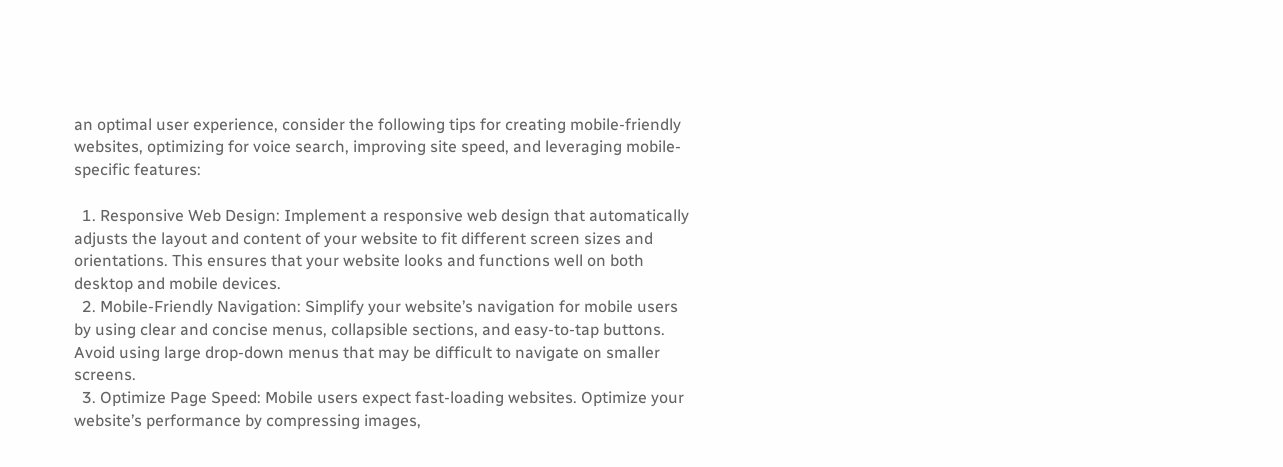an optimal user experience, consider the following tips for creating mobile-friendly websites, optimizing for voice search, improving site speed, and leveraging mobile-specific features:

  1. Responsive Web Design: Implement a responsive web design that automatically adjusts the layout and content of your website to fit different screen sizes and orientations. This ensures that your website looks and functions well on both desktop and mobile devices.
  2. Mobile-Friendly Navigation: Simplify your website’s navigation for mobile users by using clear and concise menus, collapsible sections, and easy-to-tap buttons. Avoid using large drop-down menus that may be difficult to navigate on smaller screens.
  3. Optimize Page Speed: Mobile users expect fast-loading websites. Optimize your website’s performance by compressing images,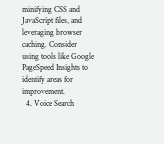minifying CSS and JavaScript files, and leveraging browser caching. Consider using tools like Google PageSpeed Insights to identify areas for improvement.
  4. Voice Search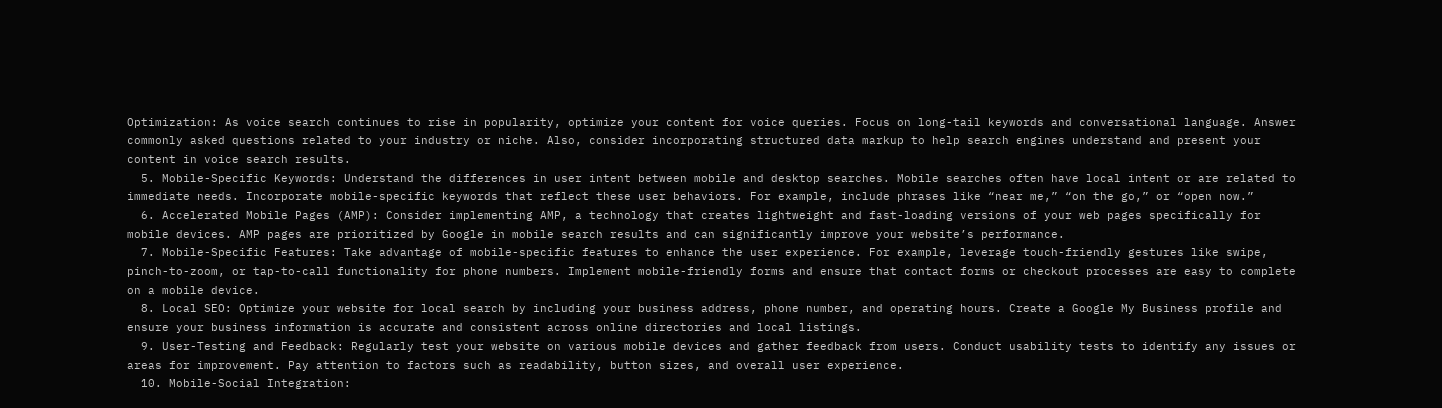Optimization: As voice search continues to rise in popularity, optimize your content for voice queries. Focus on long-tail keywords and conversational language. Answer commonly asked questions related to your industry or niche. Also, consider incorporating structured data markup to help search engines understand and present your content in voice search results.
  5. Mobile-Specific Keywords: Understand the differences in user intent between mobile and desktop searches. Mobile searches often have local intent or are related to immediate needs. Incorporate mobile-specific keywords that reflect these user behaviors. For example, include phrases like “near me,” “on the go,” or “open now.”
  6. Accelerated Mobile Pages (AMP): Consider implementing AMP, a technology that creates lightweight and fast-loading versions of your web pages specifically for mobile devices. AMP pages are prioritized by Google in mobile search results and can significantly improve your website’s performance.
  7. Mobile-Specific Features: Take advantage of mobile-specific features to enhance the user experience. For example, leverage touch-friendly gestures like swipe, pinch-to-zoom, or tap-to-call functionality for phone numbers. Implement mobile-friendly forms and ensure that contact forms or checkout processes are easy to complete on a mobile device.
  8. Local SEO: Optimize your website for local search by including your business address, phone number, and operating hours. Create a Google My Business profile and ensure your business information is accurate and consistent across online directories and local listings.
  9. User-Testing and Feedback: Regularly test your website on various mobile devices and gather feedback from users. Conduct usability tests to identify any issues or areas for improvement. Pay attention to factors such as readability, button sizes, and overall user experience.
  10. Mobile-Social Integration: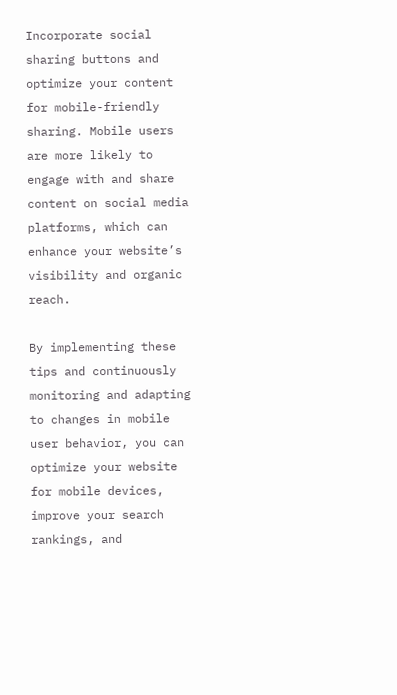Incorporate social sharing buttons and optimize your content for mobile-friendly sharing. Mobile users are more likely to engage with and share content on social media platforms, which can enhance your website’s visibility and organic reach.

By implementing these tips and continuously monitoring and adapting to changes in mobile user behavior, you can optimize your website for mobile devices, improve your search rankings, and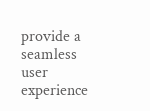provide a seamless user experience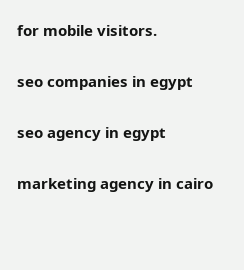for mobile visitors.

seo companies in egypt

seo agency in egypt

marketing agency in cairo